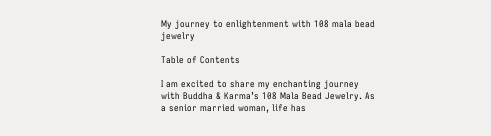My journey to enlightenment with 108 mala bead jewelry

Table of Contents

I am excited to share my enchanting journey with Buddha & Karma’s 108 Mala Bead Jewelry. As a senior married woman, life has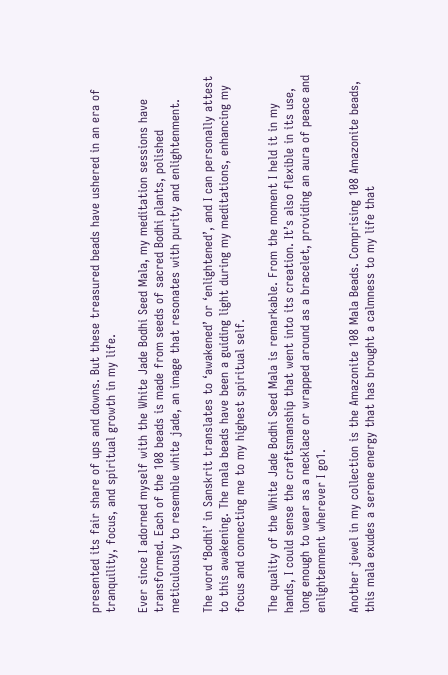presented its fair share of ups and downs. But these treasured beads have ushered in an era of tranquility, focus, and spiritual growth in my life.

Ever since I adorned myself with the White Jade Bodhi Seed Mala, my meditation sessions have transformed. Each of the 108 beads is made from seeds of sacred Bodhi plants, polished meticulously to resemble white jade, an image that resonates with purity and enlightenment.

The word ‘Bodhi’ in Sanskrit translates to ‘awakened’ or ‘enlightened’, and I can personally attest to this awakening. The mala beads have been a guiding light during my meditations, enhancing my focus and connecting me to my highest spiritual self.

The quality of the White Jade Bodhi Seed Mala is remarkable. From the moment I held it in my hands, I could sense the craftsmanship that went into its creation. It’s also flexible in its use, long enough to wear as a necklace or wrapped around as a bracelet, providing an aura of peace and enlightenment wherever I go1.

Another jewel in my collection is the Amazonite 108 Mala Beads. Comprising 108 Amazonite beads, this mala exudes a serene energy that has brought a calmness to my life that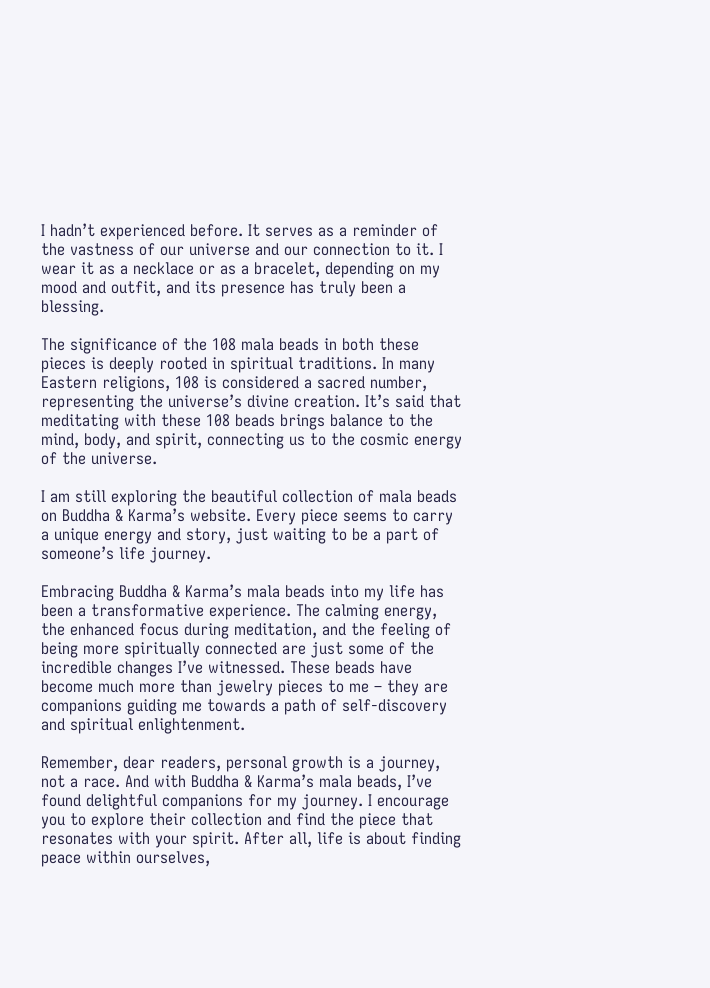I hadn’t experienced before. It serves as a reminder of the vastness of our universe and our connection to it. I wear it as a necklace or as a bracelet, depending on my mood and outfit, and its presence has truly been a blessing.

The significance of the 108 mala beads in both these pieces is deeply rooted in spiritual traditions. In many Eastern religions, 108 is considered a sacred number, representing the universe’s divine creation. It’s said that meditating with these 108 beads brings balance to the mind, body, and spirit, connecting us to the cosmic energy of the universe.

I am still exploring the beautiful collection of mala beads on Buddha & Karma’s website. Every piece seems to carry a unique energy and story, just waiting to be a part of someone’s life journey.

Embracing Buddha & Karma’s mala beads into my life has been a transformative experience. The calming energy, the enhanced focus during meditation, and the feeling of being more spiritually connected are just some of the incredible changes I’ve witnessed. These beads have become much more than jewelry pieces to me – they are companions guiding me towards a path of self-discovery and spiritual enlightenment.

Remember, dear readers, personal growth is a journey, not a race. And with Buddha & Karma’s mala beads, I’ve found delightful companions for my journey. I encourage you to explore their collection and find the piece that resonates with your spirit. After all, life is about finding peace within ourselves,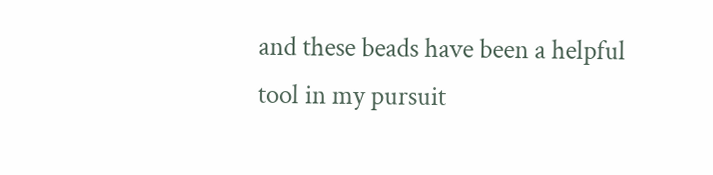and these beads have been a helpful tool in my pursuit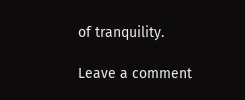of tranquility.

Leave a comment